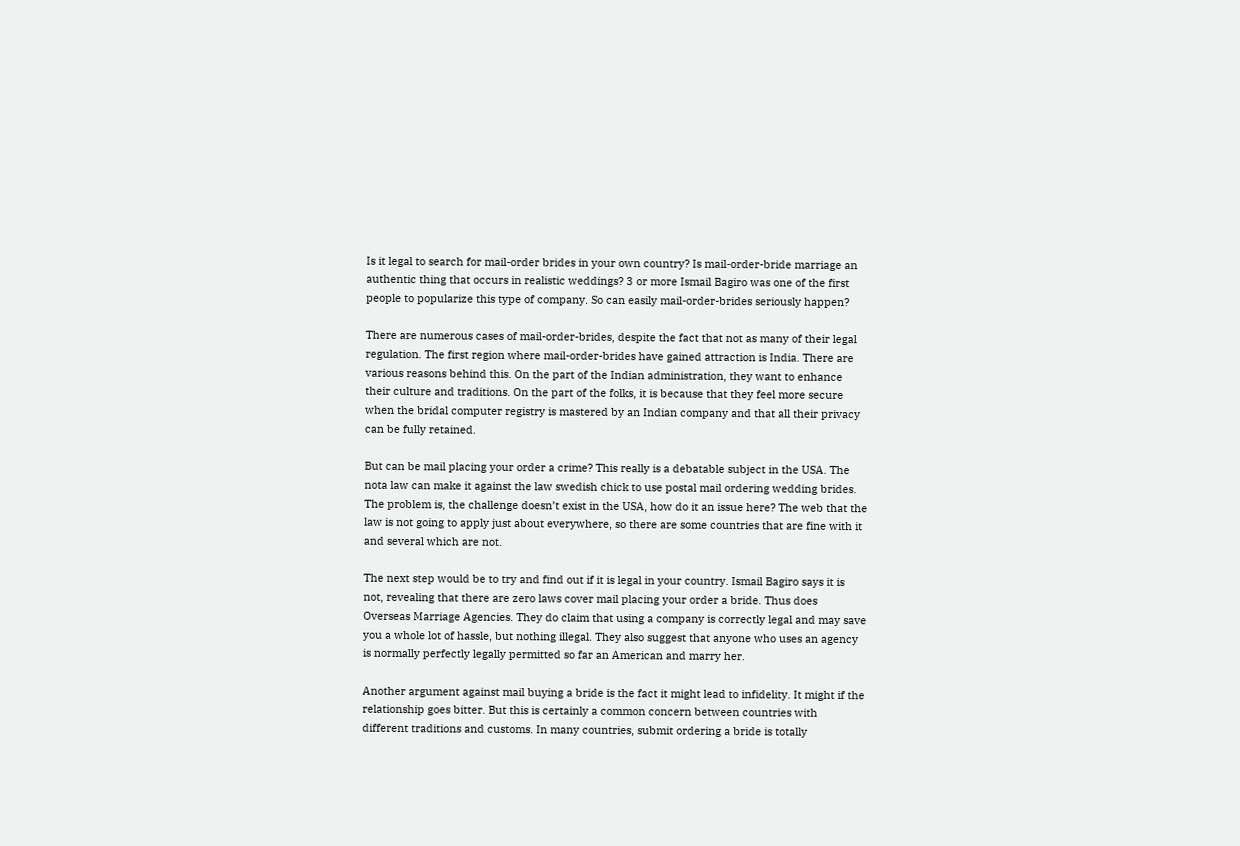Is it legal to search for mail-order brides in your own country? Is mail-order-bride marriage an authentic thing that occurs in realistic weddings? 3 or more Ismail Bagiro was one of the first people to popularize this type of company. So can easily mail-order-brides seriously happen?

There are numerous cases of mail-order-brides, despite the fact that not as many of their legal regulation. The first region where mail-order-brides have gained attraction is India. There are various reasons behind this. On the part of the Indian administration, they want to enhance their culture and traditions. On the part of the folks, it is because that they feel more secure when the bridal computer registry is mastered by an Indian company and that all their privacy can be fully retained.

But can be mail placing your order a crime? This really is a debatable subject in the USA. The nota law can make it against the law swedish chick to use postal mail ordering wedding brides. The problem is, the challenge doesn’t exist in the USA, how do it an issue here? The web that the law is not going to apply just about everywhere, so there are some countries that are fine with it and several which are not.

The next step would be to try and find out if it is legal in your country. Ismail Bagiro says it is not, revealing that there are zero laws cover mail placing your order a bride. Thus does Overseas Marriage Agencies. They do claim that using a company is correctly legal and may save you a whole lot of hassle, but nothing illegal. They also suggest that anyone who uses an agency is normally perfectly legally permitted so far an American and marry her.

Another argument against mail buying a bride is the fact it might lead to infidelity. It might if the relationship goes bitter. But this is certainly a common concern between countries with different traditions and customs. In many countries, submit ordering a bride is totally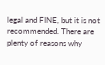legal and FINE, but it is not recommended. There are plenty of reasons why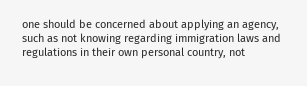one should be concerned about applying an agency, such as not knowing regarding immigration laws and regulations in their own personal country, not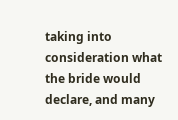taking into consideration what the bride would declare, and many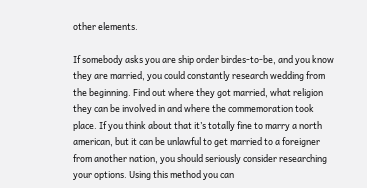other elements.

If somebody asks you are ship order birdes-to-be, and you know they are married, you could constantly research wedding from the beginning. Find out where they got married, what religion they can be involved in and where the commemoration took place. If you think about that it’s totally fine to marry a north american, but it can be unlawful to get married to a foreigner from another nation, you should seriously consider researching your options. Using this method you can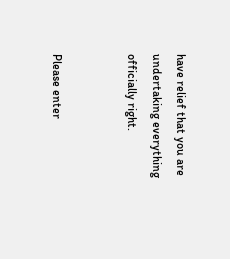have relief that you are undertaking everything officially right.


Please enter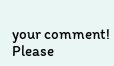your comment!
Please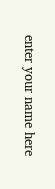enter your name here